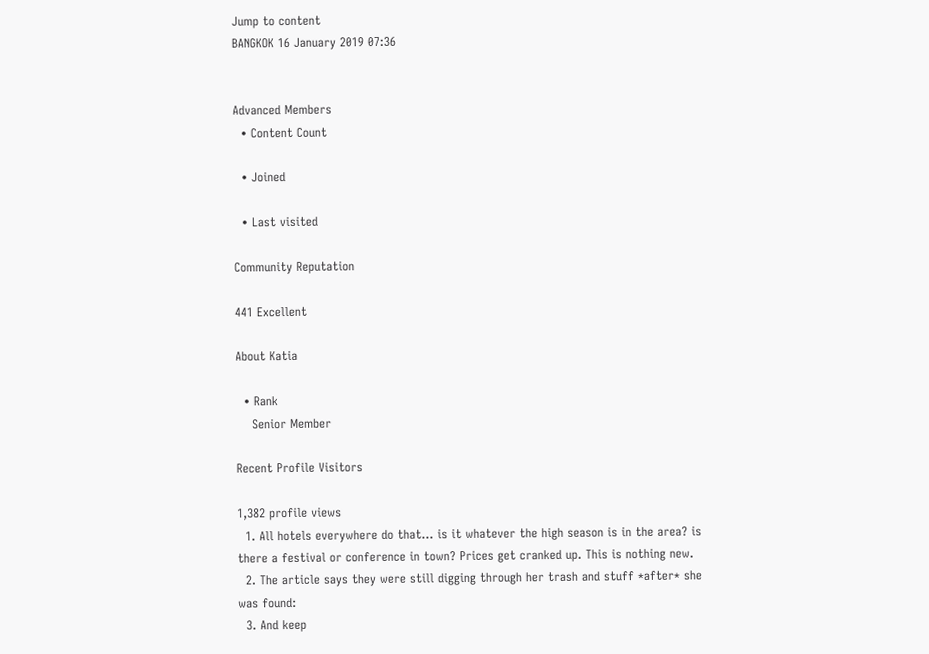Jump to content
BANGKOK 16 January 2019 07:36


Advanced Members
  • Content Count

  • Joined

  • Last visited

Community Reputation

441 Excellent

About Katia

  • Rank
    Senior Member

Recent Profile Visitors

1,382 profile views
  1. All hotels everywhere do that... is it whatever the high season is in the area? is there a festival or conference in town? Prices get cranked up. This is nothing new.
  2. The article says they were still digging through her trash and stuff *after* she was found:
  3. And keep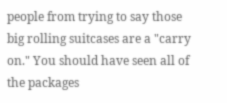people from trying to say those big rolling suitcases are a "carry on." You should have seen all of the packages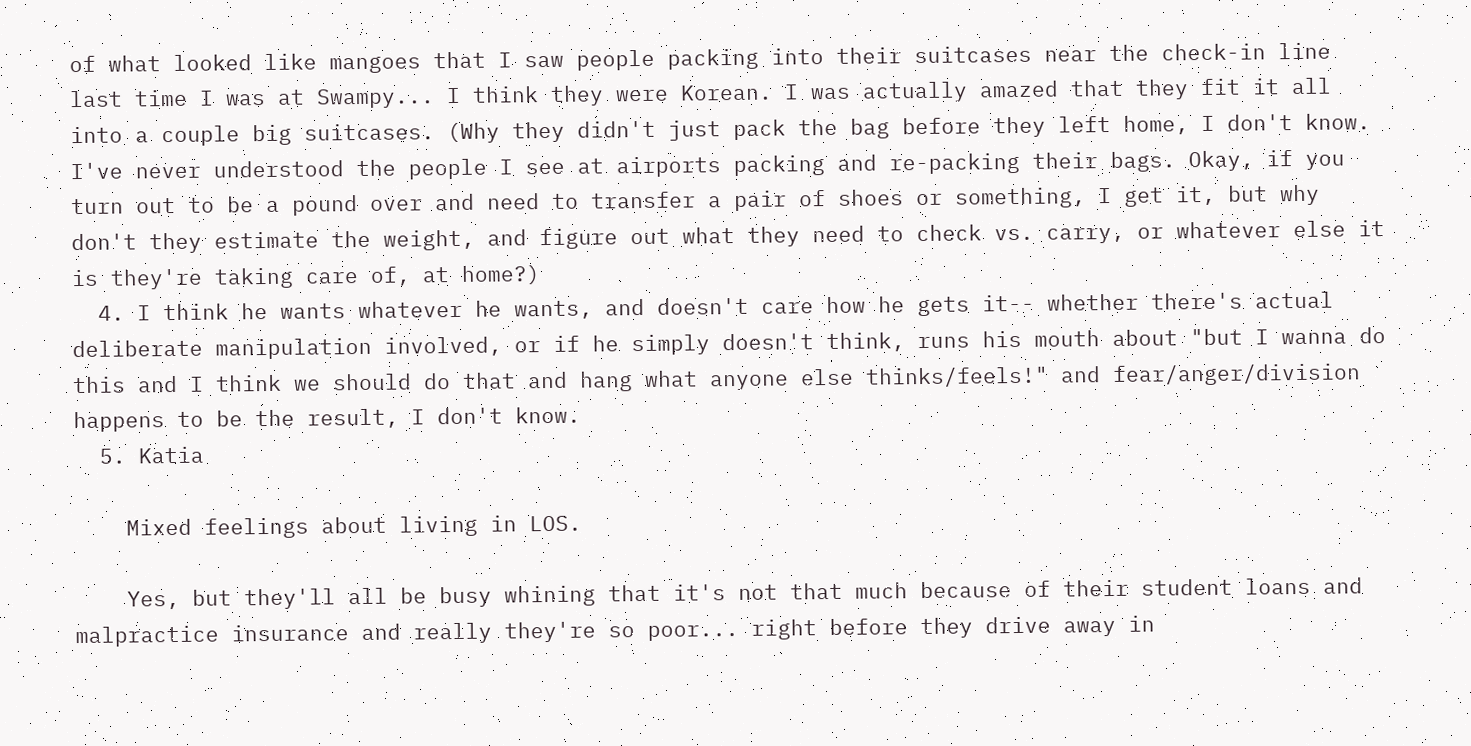of what looked like mangoes that I saw people packing into their suitcases near the check-in line last time I was at Swampy... I think they were Korean. I was actually amazed that they fit it all into a couple big suitcases. (Why they didn't just pack the bag before they left home, I don't know. I've never understood the people I see at airports packing and re-packing their bags. Okay, if you turn out to be a pound over and need to transfer a pair of shoes or something, I get it, but why don't they estimate the weight, and figure out what they need to check vs. carry, or whatever else it is they're taking care of, at home?)
  4. I think he wants whatever he wants, and doesn't care how he gets it-- whether there's actual deliberate manipulation involved, or if he simply doesn't think, runs his mouth about "but I wanna do this and I think we should do that and hang what anyone else thinks/feels!" and fear/anger/division happens to be the result, I don't know.
  5. Katia

    Mixed feelings about living in LOS.

    Yes, but they'll all be busy whining that it's not that much because of their student loans and malpractice insurance and really they're so poor... right before they drive away in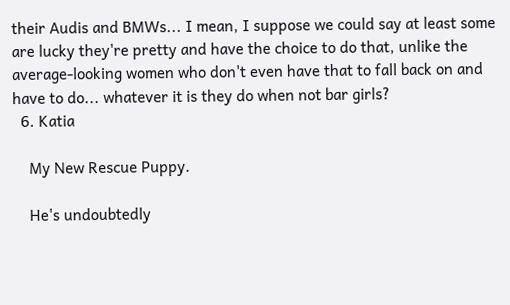their Audis and BMWs... I mean, I suppose we could say at least some are lucky they're pretty and have the choice to do that, unlike the average-looking women who don't even have that to fall back on and have to do... whatever it is they do when not bar girls?
  6. Katia

    My New Rescue Puppy.

    He's undoubtedly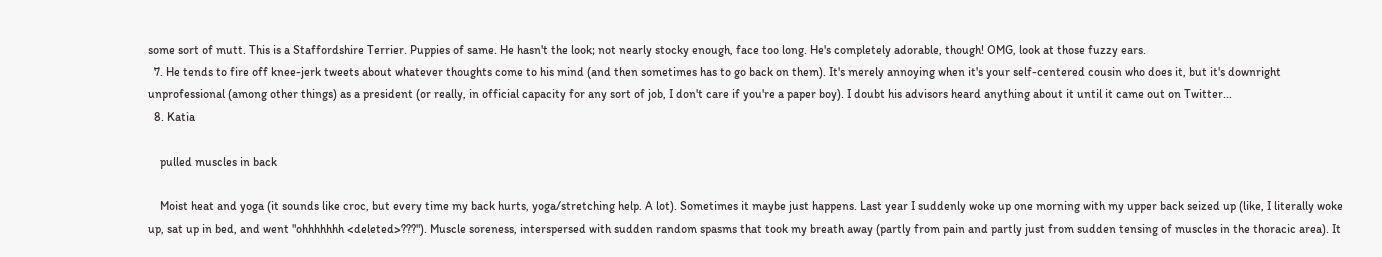some sort of mutt. This is a Staffordshire Terrier. Puppies of same. He hasn't the look; not nearly stocky enough, face too long. He's completely adorable, though! OMG, look at those fuzzy ears.
  7. He tends to fire off knee-jerk tweets about whatever thoughts come to his mind (and then sometimes has to go back on them). It's merely annoying when it's your self-centered cousin who does it, but it's downright unprofessional (among other things) as a president (or really, in official capacity for any sort of job, I don't care if you're a paper boy). I doubt his advisors heard anything about it until it came out on Twitter...
  8. Katia

    pulled muscles in back

    Moist heat and yoga (it sounds like croc, but every time my back hurts, yoga/stretching help. A lot). Sometimes it maybe just happens. Last year I suddenly woke up one morning with my upper back seized up (like, I literally woke up, sat up in bed, and went "ohhhhhhh <deleted>???"). Muscle soreness, interspersed with sudden random spasms that took my breath away (partly from pain and partly just from sudden tensing of muscles in the thoracic area). It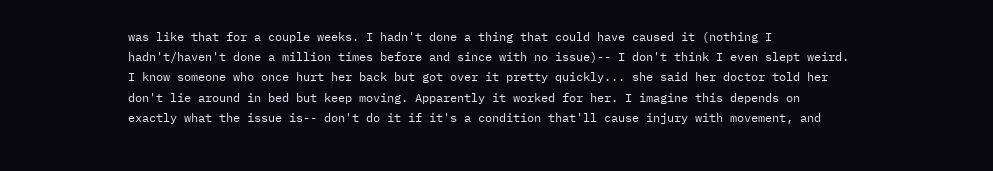was like that for a couple weeks. I hadn't done a thing that could have caused it (nothing I hadn't/haven't done a million times before and since with no issue)-- I don't think I even slept weird. I know someone who once hurt her back but got over it pretty quickly... she said her doctor told her don't lie around in bed but keep moving. Apparently it worked for her. I imagine this depends on exactly what the issue is-- don't do it if it's a condition that'll cause injury with movement, and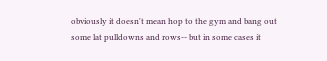obviously it doesn't mean hop to the gym and bang out some lat pulldowns and rows-- but in some cases it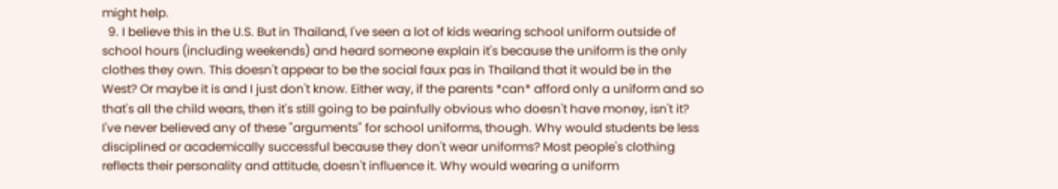might help.
  9. I believe this in the U.S. But in Thailand, I've seen a lot of kids wearing school uniform outside of school hours (including weekends) and heard someone explain it's because the uniform is the only clothes they own. This doesn't appear to be the social faux pas in Thailand that it would be in the West? Or maybe it is and I just don't know. Either way, if the parents *can* afford only a uniform and so that's all the child wears, then it's still going to be painfully obvious who doesn't have money, isn't it? I've never believed any of these "arguments" for school uniforms, though. Why would students be less disciplined or academically successful because they don't wear uniforms? Most people's clothing reflects their personality and attitude, doesn't influence it. Why would wearing a uniform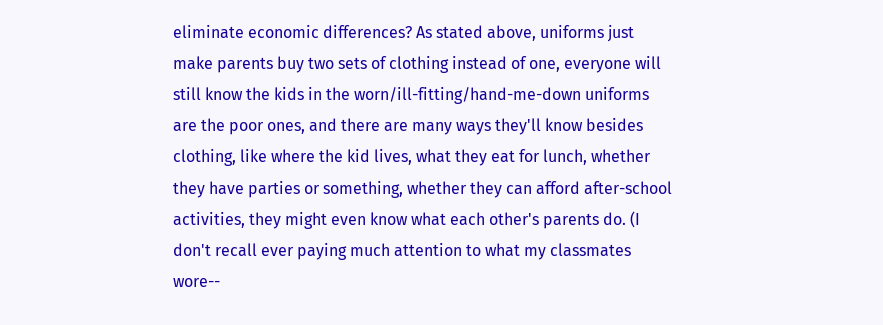eliminate economic differences? As stated above, uniforms just make parents buy two sets of clothing instead of one, everyone will still know the kids in the worn/ill-fitting/hand-me-down uniforms are the poor ones, and there are many ways they'll know besides clothing, like where the kid lives, what they eat for lunch, whether they have parties or something, whether they can afford after-school activities, they might even know what each other's parents do. (I don't recall ever paying much attention to what my classmates wore--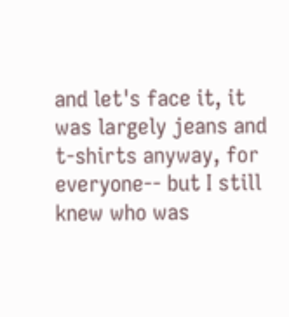and let's face it, it was largely jeans and t-shirts anyway, for everyone-- but I still knew who was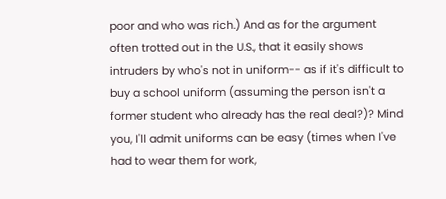poor and who was rich.) And as for the argument often trotted out in the U.S., that it easily shows intruders by who's not in uniform-- as if it's difficult to buy a school uniform (assuming the person isn't a former student who already has the real deal?)? Mind you, I'll admit uniforms can be easy (times when I've had to wear them for work,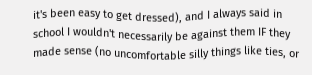it's been easy to get dressed), and I always said in school I wouldn't necessarily be against them IF they made sense (no uncomfortable silly things like ties, or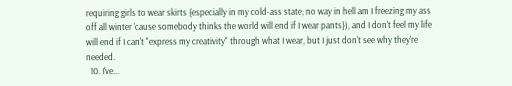requiring girls to wear skirts {especially in my cold-ass state; no way in hell am I freezing my ass off all winter 'cause somebody thinks the world will end if I wear pants}), and I don't feel my life will end if I can't "express my creativity" through what I wear, but I just don't see why they're needed.
  10. I've...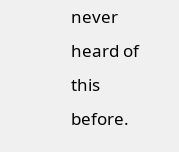never heard of this before.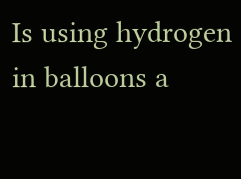Is using hydrogen in balloons a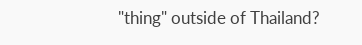"thing" outside of Thailand?